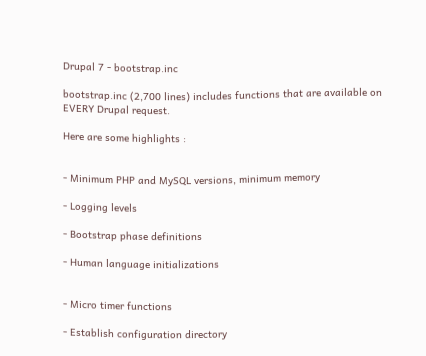Drupal 7 - bootstrap.inc

bootstrap.inc (2,700 lines) includes functions that are available on EVERY Drupal request.

Here are some highlights :


- Minimum PHP and MySQL versions, minimum memory

- Logging levels

- Bootstrap phase definitions

- Human language initializations


- Micro timer functions

- Establish configuration directory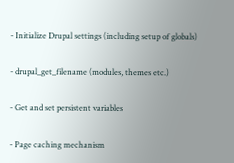- Initialize Drupal settings (including setup of globals)

- drupal_get_filename (modules, themes etc.)

- Get and set persistent variables

- Page caching mechanism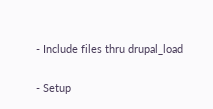- Include files thru drupal_load

- Setup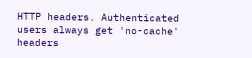HTTP headers. Authenticated users always get 'no-cache' headers